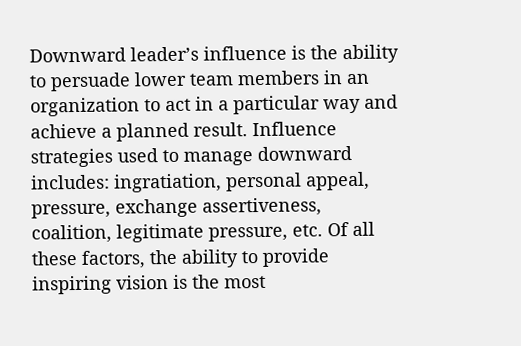Downward leader’s influence is the ability to persuade lower team members in an organization to act in a particular way and achieve a planned result. Influence strategies used to manage downward includes: ingratiation, personal appeal, pressure, exchange assertiveness, coalition, legitimate pressure, etc. Of all these factors, the ability to provide inspiring vision is the most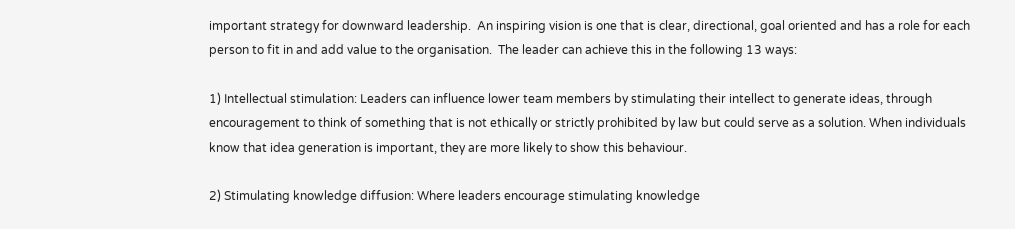important strategy for downward leadership.  An inspiring vision is one that is clear, directional, goal oriented and has a role for each person to fit in and add value to the organisation.  The leader can achieve this in the following 13 ways:

1) Intellectual stimulation: Leaders can influence lower team members by stimulating their intellect to generate ideas, through encouragement to think of something that is not ethically or strictly prohibited by law but could serve as a solution. When individuals know that idea generation is important, they are more likely to show this behaviour.

2) Stimulating knowledge diffusion: Where leaders encourage stimulating knowledge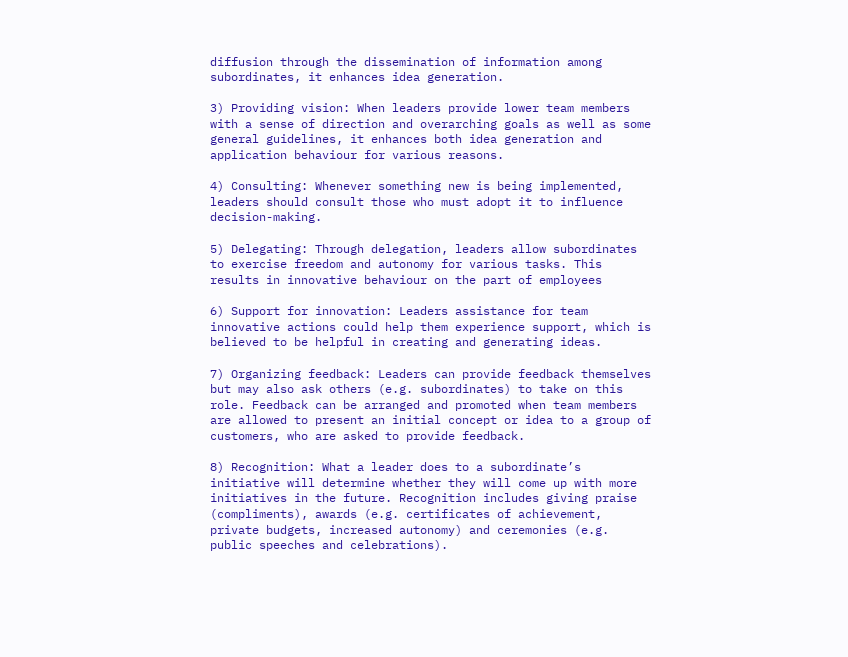diffusion through the dissemination of information among subordinates, it enhances idea generation.

3) Providing vision: When leaders provide lower team members with a sense of direction and overarching goals as well as some general guidelines, it enhances both idea generation and application behaviour for various reasons.

4) Consulting: Whenever something new is being implemented, leaders should consult those who must adopt it to influence decision-making.

5) Delegating: Through delegation, leaders allow subordinates to exercise freedom and autonomy for various tasks. This results in innovative behaviour on the part of employees

6) Support for innovation: Leaders assistance for team innovative actions could help them experience support, which is believed to be helpful in creating and generating ideas.

7) Organizing feedback: Leaders can provide feedback themselves but may also ask others (e.g. subordinates) to take on this role. Feedback can be arranged and promoted when team members are allowed to present an initial concept or idea to a group of customers, who are asked to provide feedback.

8) Recognition: What a leader does to a subordinate’s initiative will determine whether they will come up with more initiatives in the future. Recognition includes giving praise (compliments), awards (e.g. certificates of achievement, private budgets, increased autonomy) and ceremonies (e.g. public speeches and celebrations).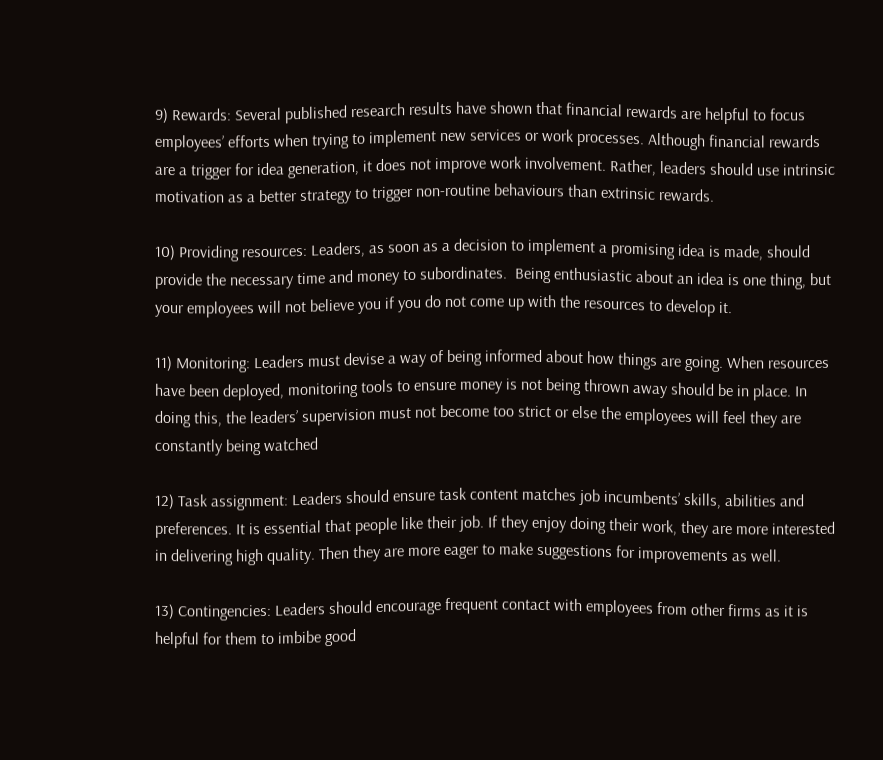9) Rewards: Several published research results have shown that financial rewards are helpful to focus employees’ efforts when trying to implement new services or work processes. Although financial rewards are a trigger for idea generation, it does not improve work involvement. Rather, leaders should use intrinsic motivation as a better strategy to trigger non-routine behaviours than extrinsic rewards.

10) Providing resources: Leaders, as soon as a decision to implement a promising idea is made, should provide the necessary time and money to subordinates.  Being enthusiastic about an idea is one thing, but your employees will not believe you if you do not come up with the resources to develop it.

11) Monitoring: Leaders must devise a way of being informed about how things are going. When resources have been deployed, monitoring tools to ensure money is not being thrown away should be in place. In doing this, the leaders’ supervision must not become too strict or else the employees will feel they are constantly being watched

12) Task assignment: Leaders should ensure task content matches job incumbents’ skills, abilities and preferences. It is essential that people like their job. If they enjoy doing their work, they are more interested in delivering high quality. Then they are more eager to make suggestions for improvements as well.

13) Contingencies: Leaders should encourage frequent contact with employees from other firms as it is helpful for them to imbibe good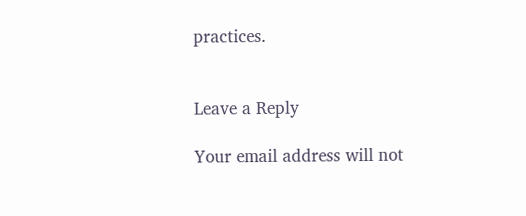practices.


Leave a Reply

Your email address will not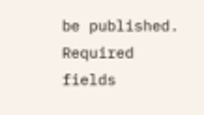be published. Required fields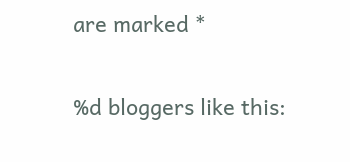are marked *

%d bloggers like this: